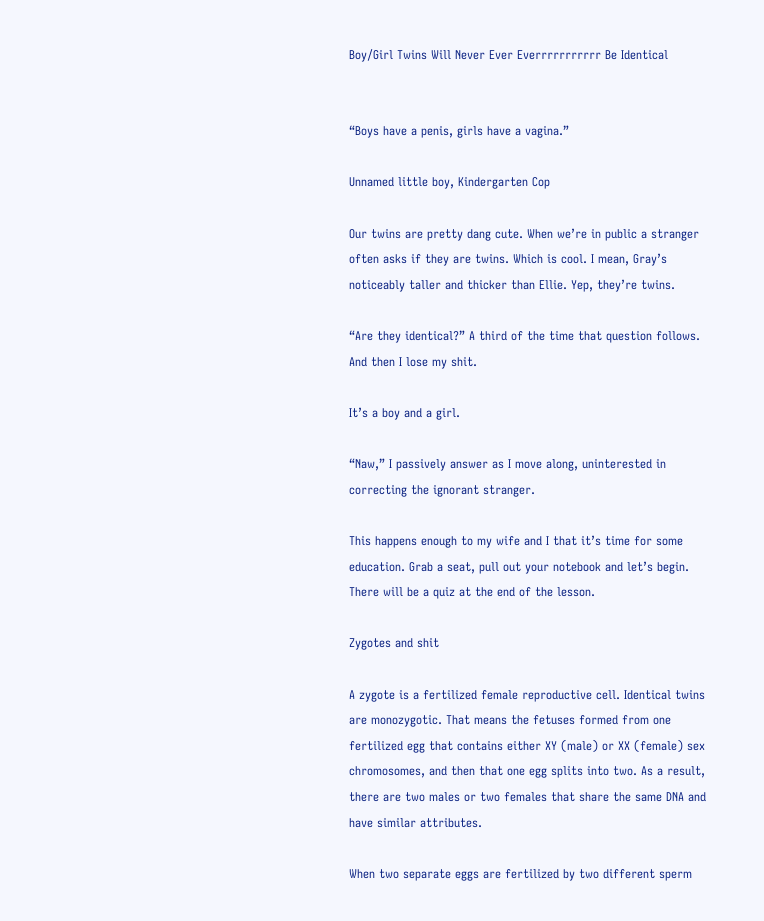Boy/Girl Twins Will Never Ever Everrrrrrrrrrr Be Identical


“Boys have a penis, girls have a vagina.”

Unnamed little boy, Kindergarten Cop

Our twins are pretty dang cute. When we’re in public a stranger often asks if they are twins. Which is cool. I mean, Gray’s noticeably taller and thicker than Ellie. Yep, they’re twins.

“Are they identical?” A third of the time that question follows. And then I lose my shit.

It’s a boy and a girl.

“Naw,” I passively answer as I move along, uninterested in correcting the ignorant stranger.

This happens enough to my wife and I that it’s time for some education. Grab a seat, pull out your notebook and let’s begin. There will be a quiz at the end of the lesson.

Zygotes and shit

A zygote is a fertilized female reproductive cell. Identical twins are monozygotic. That means the fetuses formed from one fertilized egg that contains either XY (male) or XX (female) sex chromosomes, and then that one egg splits into two. As a result, there are two males or two females that share the same DNA and have similar attributes.

When two separate eggs are fertilized by two different sperm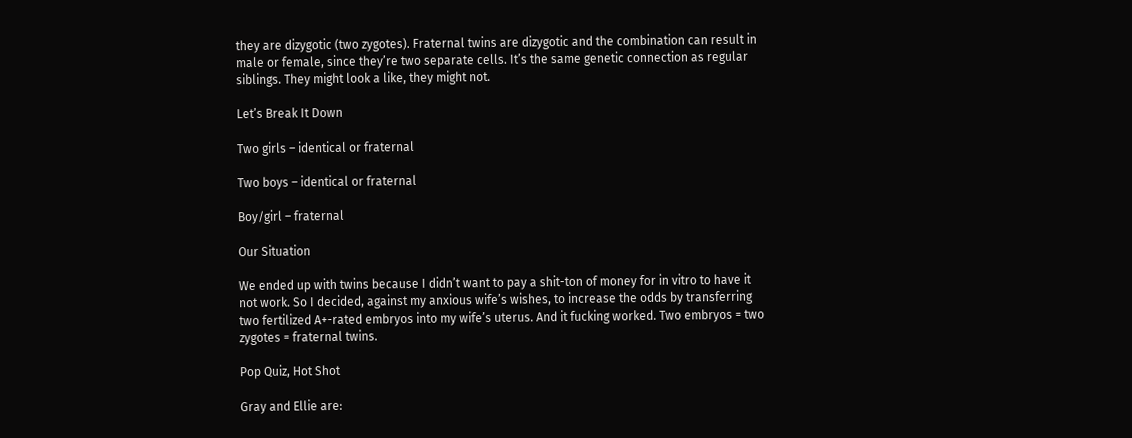they are dizygotic (two zygotes). Fraternal twins are dizygotic and the combination can result in male or female, since they’re two separate cells. It’s the same genetic connection as regular siblings. They might look a like, they might not.

Let’s Break It Down

Two girls – identical or fraternal

Two boys – identical or fraternal

Boy/girl – fraternal

Our Situation

We ended up with twins because I didn’t want to pay a shit-ton of money for in vitro to have it not work. So I decided, against my anxious wife’s wishes, to increase the odds by transferring two fertilized A+-rated embryos into my wife’s uterus. And it fucking worked. Two embryos = two zygotes = fraternal twins.

Pop Quiz, Hot Shot

Gray and Ellie are: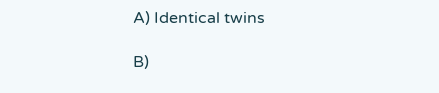A) Identical twins

B)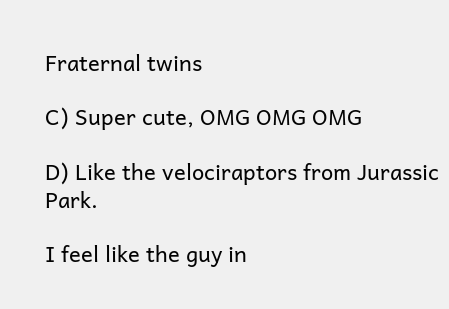Fraternal twins

C) Super cute, OMG OMG OMG

D) Like the velociraptors from Jurassic Park.

I feel like the guy in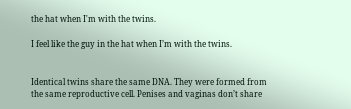the hat when I'm with the twins.

I feel like the guy in the hat when I’m with the twins.


Identical twins share the same DNA. They were formed from the same reproductive cell. Penises and vaginas don’t share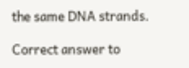the same DNA strands.

Correct answer to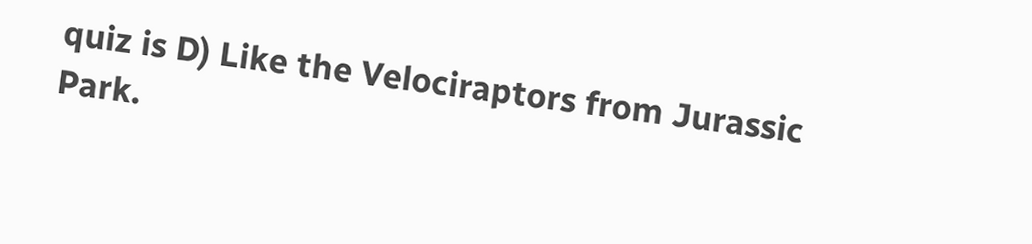quiz is D) Like the Velociraptors from Jurassic Park.